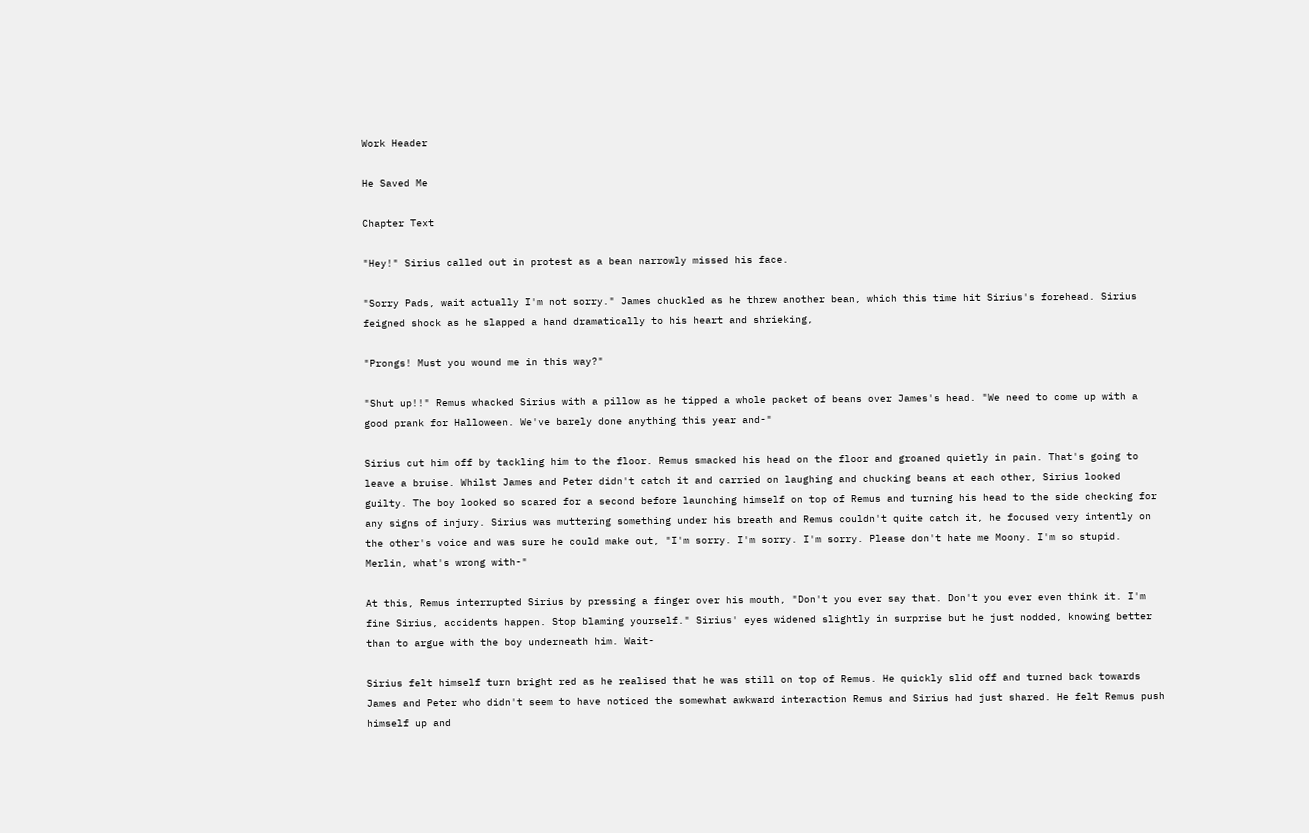Work Header

He Saved Me

Chapter Text

"Hey!" Sirius called out in protest as a bean narrowly missed his face.

"Sorry Pads, wait actually I'm not sorry." James chuckled as he threw another bean, which this time hit Sirius's forehead. Sirius feigned shock as he slapped a hand dramatically to his heart and shrieking,

"Prongs! Must you wound me in this way?"

"Shut up!!" Remus whacked Sirius with a pillow as he tipped a whole packet of beans over James's head. "We need to come up with a good prank for Halloween. We've barely done anything this year and-"

Sirius cut him off by tackling him to the floor. Remus smacked his head on the floor and groaned quietly in pain. That's going to leave a bruise. Whilst James and Peter didn't catch it and carried on laughing and chucking beans at each other, Sirius looked guilty. The boy looked so scared for a second before launching himself on top of Remus and turning his head to the side checking for any signs of injury. Sirius was muttering something under his breath and Remus couldn't quite catch it, he focused very intently on the other's voice and was sure he could make out, "I'm sorry. I'm sorry. I'm sorry. Please don't hate me Moony. I'm so stupid. Merlin, what's wrong with-"

At this, Remus interrupted Sirius by pressing a finger over his mouth, "Don't you ever say that. Don't you ever even think it. I'm fine Sirius, accidents happen. Stop blaming yourself." Sirius' eyes widened slightly in surprise but he just nodded, knowing better than to argue with the boy underneath him. Wait-

Sirius felt himself turn bright red as he realised that he was still on top of Remus. He quickly slid off and turned back towards James and Peter who didn't seem to have noticed the somewhat awkward interaction Remus and Sirius had just shared. He felt Remus push himself up and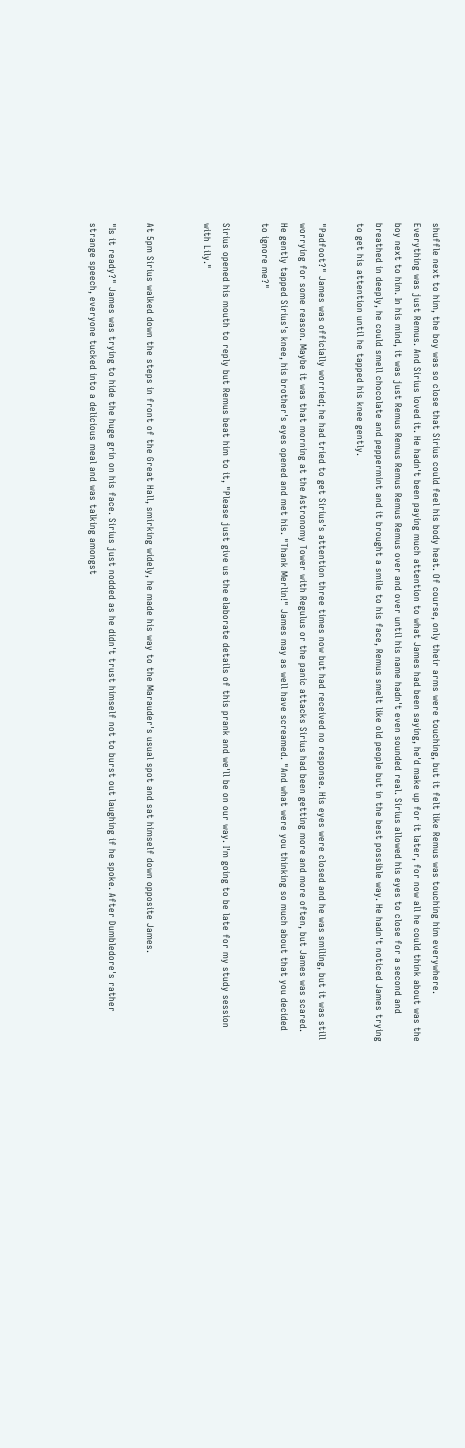shuffle next to him, the boy was so close that Sirius could feel his body heat. Of course, only their arms were touching, but it felt like Remus was touching him everywhere. Everything was just Remus. And Sirius loved it. He hadn't been paying much attention to what James had been saying, he'd make up for it later, for now all he could think about was the boy next to him. In his mind, it was just Remus Remus Remus Remus Remus over and over until his name hadn't even sounded real. Sirius allowed his eyes to close for a second and breathed in deeply, he could smell chocolate and peppermint and it brought a smile to his face, Remus smelt like old people but in the best possible way. He hadn't noticed James trying to get his attention until he tapped his knee gently.

"Padfoot?" James was officially worried; he had tried to get Sirius's attention three times now but had received no response. His eyes were closed and he was smiling, but it was still worrying for some reason. Maybe it was that morning at the Astronomy Tower with Regulus or the panic attacks Sirius had been getting more and more often, but James was scared. He gently tapped Sirius's knee, his brother's eyes opened and met his. "Thank Merlin!" James may as well have screamed. "And what were you thinking so much about that you decided to ignore me?"

Sirius opened his mouth to reply but Remus beat him to it, "Please just give us the elaborate details of this prank and we'll be on our way. I'm going to be late for my study session with Lily."


At 5pm Sirius walked down the steps in front of the Great Hall, smirking widely, he made his way to the Marauder's usual spot and sat himself down opposite James.

"Is it ready?" James was trying to hide the huge grin on his face. Sirius just nodded as he didn't trust himself not to burst out laughing if he spoke. After Dumbledore's rather strange speech, everyone tucked into a delicious meal and was talking amongst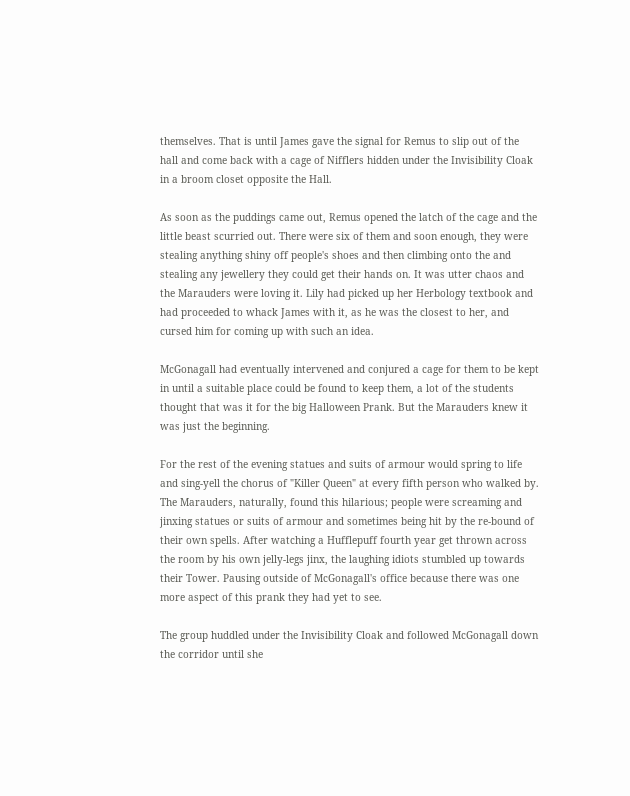themselves. That is until James gave the signal for Remus to slip out of the hall and come back with a cage of Nifflers hidden under the Invisibility Cloak in a broom closet opposite the Hall.

As soon as the puddings came out, Remus opened the latch of the cage and the little beast scurried out. There were six of them and soon enough, they were stealing anything shiny off people's shoes and then climbing onto the and stealing any jewellery they could get their hands on. It was utter chaos and the Marauders were loving it. Lily had picked up her Herbology textbook and had proceeded to whack James with it, as he was the closest to her, and cursed him for coming up with such an idea.

McGonagall had eventually intervened and conjured a cage for them to be kept in until a suitable place could be found to keep them, a lot of the students thought that was it for the big Halloween Prank. But the Marauders knew it was just the beginning.

For the rest of the evening statues and suits of armour would spring to life and sing-yell the chorus of "Killer Queen" at every fifth person who walked by. The Marauders, naturally, found this hilarious; people were screaming and jinxing statues or suits of armour and sometimes being hit by the re-bound of their own spells. After watching a Hufflepuff fourth year get thrown across the room by his own jelly-legs jinx, the laughing idiots stumbled up towards their Tower. Pausing outside of McGonagall's office because there was one more aspect of this prank they had yet to see.

The group huddled under the Invisibility Cloak and followed McGonagall down the corridor until she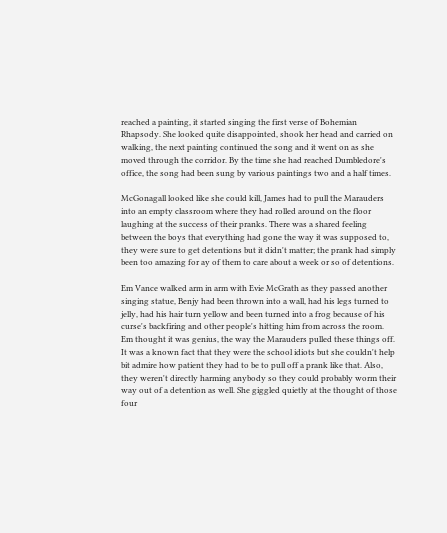reached a painting, it started singing the first verse of Bohemian Rhapsody. She looked quite disappointed, shook her head and carried on walking, the next painting continued the song and it went on as she moved through the corridor. By the time she had reached Dumbledore's office, the song had been sung by various paintings two and a half times.

McGonagall looked like she could kill, James had to pull the Marauders into an empty classroom where they had rolled around on the floor laughing at the success of their pranks. There was a shared feeling between the boys that everything had gone the way it was supposed to, they were sure to get detentions but it didn't matter; the prank had simply been too amazing for ay of them to care about a week or so of detentions.

Em Vance walked arm in arm with Evie McGrath as they passed another singing statue, Benjy had been thrown into a wall, had his legs turned to jelly, had his hair turn yellow and been turned into a frog because of his curse's backfiring and other people's hitting him from across the room. Em thought it was genius, the way the Marauders pulled these things off. It was a known fact that they were the school idiots but she couldn't help bit admire how patient they had to be to pull off a prank like that. Also, they weren't directly harming anybody so they could probably worm their way out of a detention as well. She giggled quietly at the thought of those four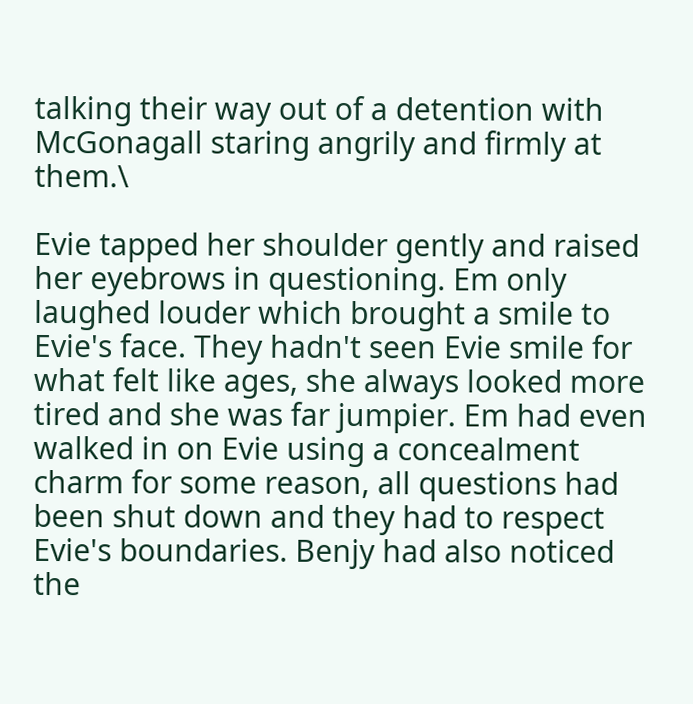talking their way out of a detention with McGonagall staring angrily and firmly at them.\

Evie tapped her shoulder gently and raised her eyebrows in questioning. Em only laughed louder which brought a smile to Evie's face. They hadn't seen Evie smile for what felt like ages, she always looked more tired and she was far jumpier. Em had even walked in on Evie using a concealment charm for some reason, all questions had been shut down and they had to respect Evie's boundaries. Benjy had also noticed the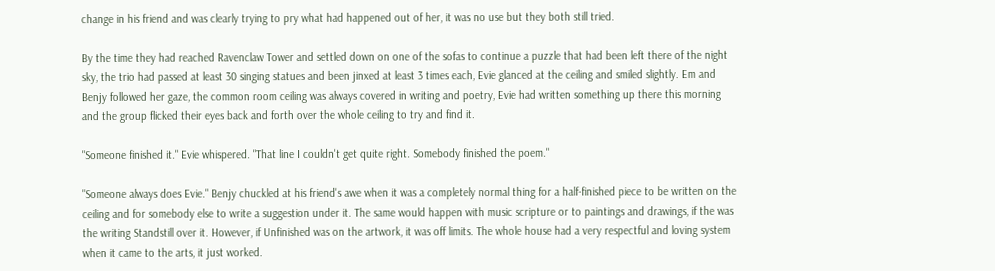change in his friend and was clearly trying to pry what had happened out of her, it was no use but they both still tried.

By the time they had reached Ravenclaw Tower and settled down on one of the sofas to continue a puzzle that had been left there of the night sky, the trio had passed at least 30 singing statues and been jinxed at least 3 times each, Evie glanced at the ceiling and smiled slightly. Em and Benjy followed her gaze, the common room ceiling was always covered in writing and poetry, Evie had written something up there this morning and the group flicked their eyes back and forth over the whole ceiling to try and find it.

"Someone finished it." Evie whispered. "That line I couldn't get quite right. Somebody finished the poem."

"Someone always does Evie." Benjy chuckled at his friend's awe when it was a completely normal thing for a half-finished piece to be written on the ceiling and for somebody else to write a suggestion under it. The same would happen with music scripture or to paintings and drawings, if the was the writing Standstill over it. However, if Unfinished was on the artwork, it was off limits. The whole house had a very respectful and loving system when it came to the arts, it just worked.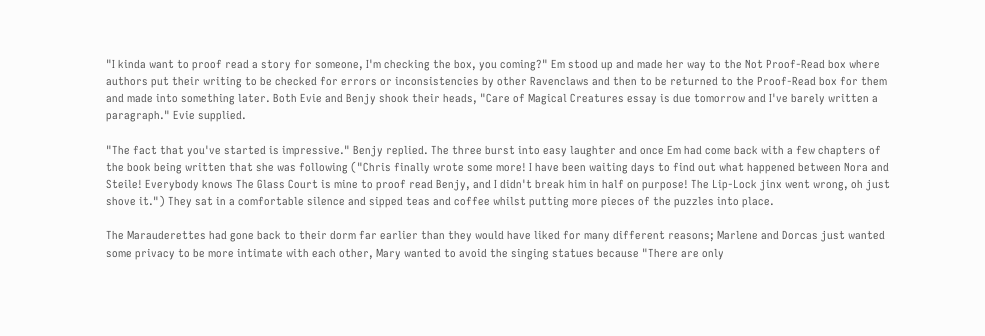"I kinda want to proof read a story for someone, I'm checking the box, you coming?" Em stood up and made her way to the Not Proof-Read box where authors put their writing to be checked for errors or inconsistencies by other Ravenclaws and then to be returned to the Proof-Read box for them and made into something later. Both Evie and Benjy shook their heads, "Care of Magical Creatures essay is due tomorrow and I've barely written a paragraph." Evie supplied.

"The fact that you've started is impressive." Benjy replied. The three burst into easy laughter and once Em had come back with a few chapters of the book being written that she was following ("Chris finally wrote some more! I have been waiting days to find out what happened between Nora and Steile! Everybody knows The Glass Court is mine to proof read Benjy, and I didn't break him in half on purpose! The Lip-Lock jinx went wrong, oh just shove it.") They sat in a comfortable silence and sipped teas and coffee whilst putting more pieces of the puzzles into place.

The Marauderettes had gone back to their dorm far earlier than they would have liked for many different reasons; Marlene and Dorcas just wanted some privacy to be more intimate with each other, Mary wanted to avoid the singing statues because "There are only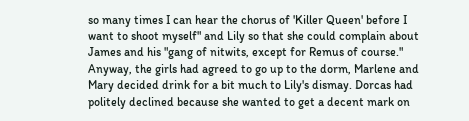so many times I can hear the chorus of 'Killer Queen' before I want to shoot myself" and Lily so that she could complain about James and his "gang of nitwits, except for Remus of course." Anyway, the girls had agreed to go up to the dorm, Marlene and Mary decided drink for a bit much to Lily's dismay. Dorcas had politely declined because she wanted to get a decent mark on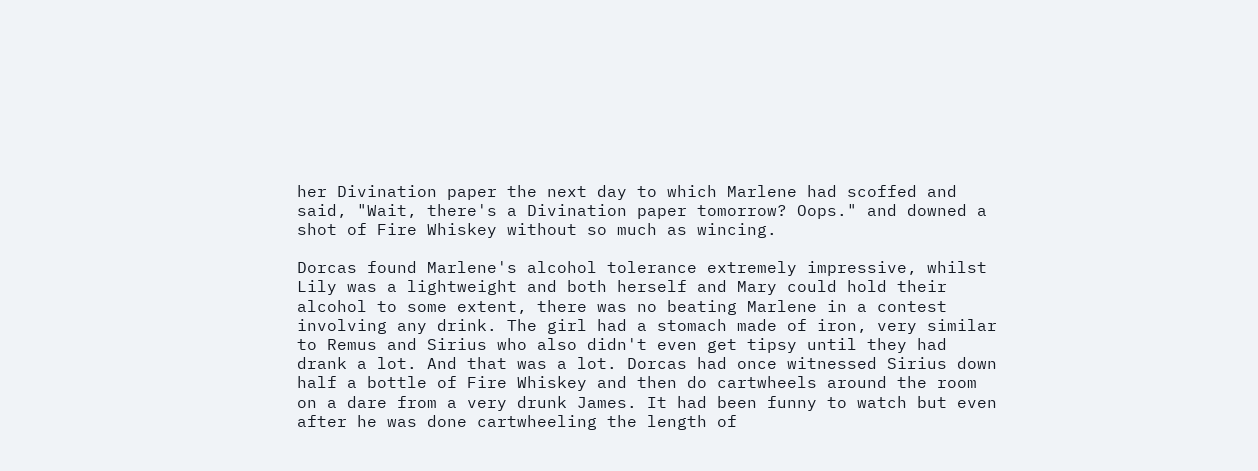her Divination paper the next day to which Marlene had scoffed and said, "Wait, there's a Divination paper tomorrow? Oops." and downed a shot of Fire Whiskey without so much as wincing.

Dorcas found Marlene's alcohol tolerance extremely impressive, whilst Lily was a lightweight and both herself and Mary could hold their alcohol to some extent, there was no beating Marlene in a contest involving any drink. The girl had a stomach made of iron, very similar to Remus and Sirius who also didn't even get tipsy until they had drank a lot. And that was a lot. Dorcas had once witnessed Sirius down half a bottle of Fire Whiskey and then do cartwheels around the room on a dare from a very drunk James. It had been funny to watch but even after he was done cartwheeling the length of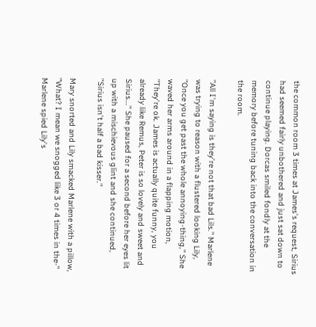the common room 3 times at James's request, Sirius had seemed fairly unbothered and just sat down to continue playing. Dorcas smiled fondly at the memory before tuning back into the conversation in the room.

"All I'm saying is they're not that bad Lils." Marlene was trying to reason with a flustered looking Lily, "Once you get past the whole annoying-thing," She waved her arms around in a flapping motion, "They're ok. James is actually quite funny, you already like Remus, Peter is so lovely and sweet and Sirius..." She paused for a second before her eyes lit up with a mischievous glint and she continued, "Sirius isn't half a bad kisser."

Mary snorted and Lily smacked Marlene with a pillow, "What? I mean we snogged like 3 or 4 times in the-" Marlene spied Lily's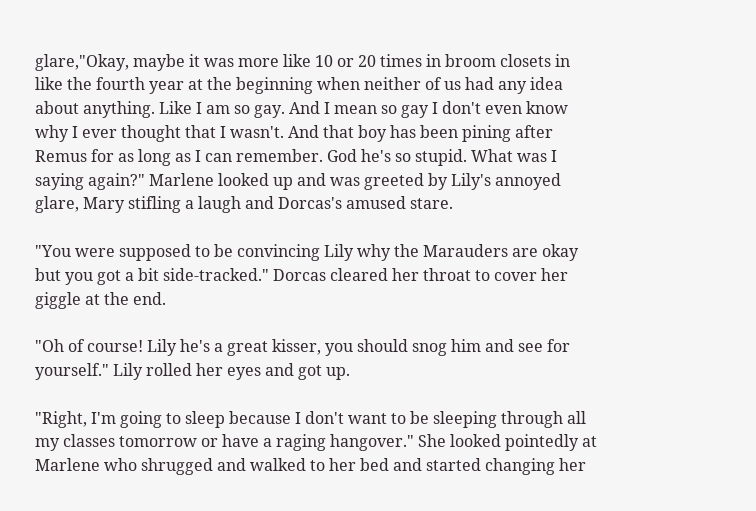glare,"Okay, maybe it was more like 10 or 20 times in broom closets in like the fourth year at the beginning when neither of us had any idea about anything. Like I am so gay. And I mean so gay I don't even know why I ever thought that I wasn't. And that boy has been pining after Remus for as long as I can remember. God he's so stupid. What was I saying again?" Marlene looked up and was greeted by Lily's annoyed glare, Mary stifling a laugh and Dorcas's amused stare.

"You were supposed to be convincing Lily why the Marauders are okay but you got a bit side-tracked." Dorcas cleared her throat to cover her giggle at the end.

"Oh of course! Lily he's a great kisser, you should snog him and see for yourself." Lily rolled her eyes and got up.

"Right, I'm going to sleep because I don't want to be sleeping through all my classes tomorrow or have a raging hangover." She looked pointedly at Marlene who shrugged and walked to her bed and started changing her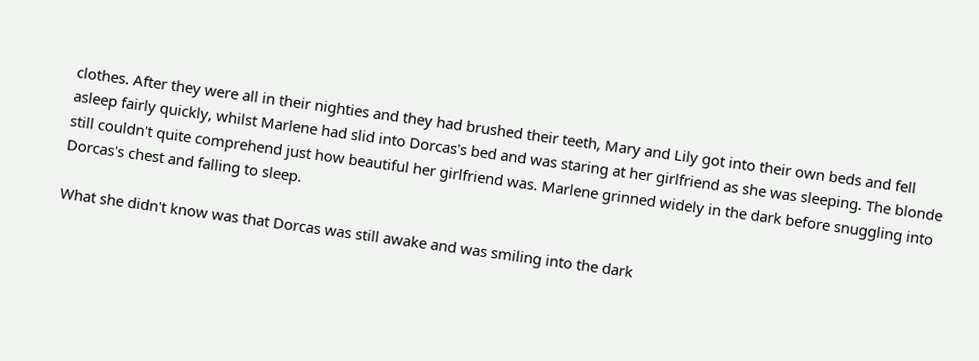clothes. After they were all in their nighties and they had brushed their teeth, Mary and Lily got into their own beds and fell asleep fairly quickly, whilst Marlene had slid into Dorcas's bed and was staring at her girlfriend as she was sleeping. The blonde still couldn't quite comprehend just how beautiful her girlfriend was. Marlene grinned widely in the dark before snuggling into Dorcas's chest and falling to sleep.

What she didn't know was that Dorcas was still awake and was smiling into the dark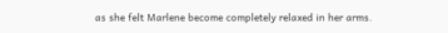as she felt Marlene become completely relaxed in her arms.